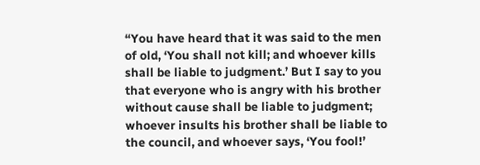“You have heard that it was said to the men of old, ‘You shall not kill; and whoever kills shall be liable to judgment.’ But I say to you that everyone who is angry with his brother without cause shall be liable to judgment; whoever insults his brother shall be liable to the council, and whoever says, ‘You fool!’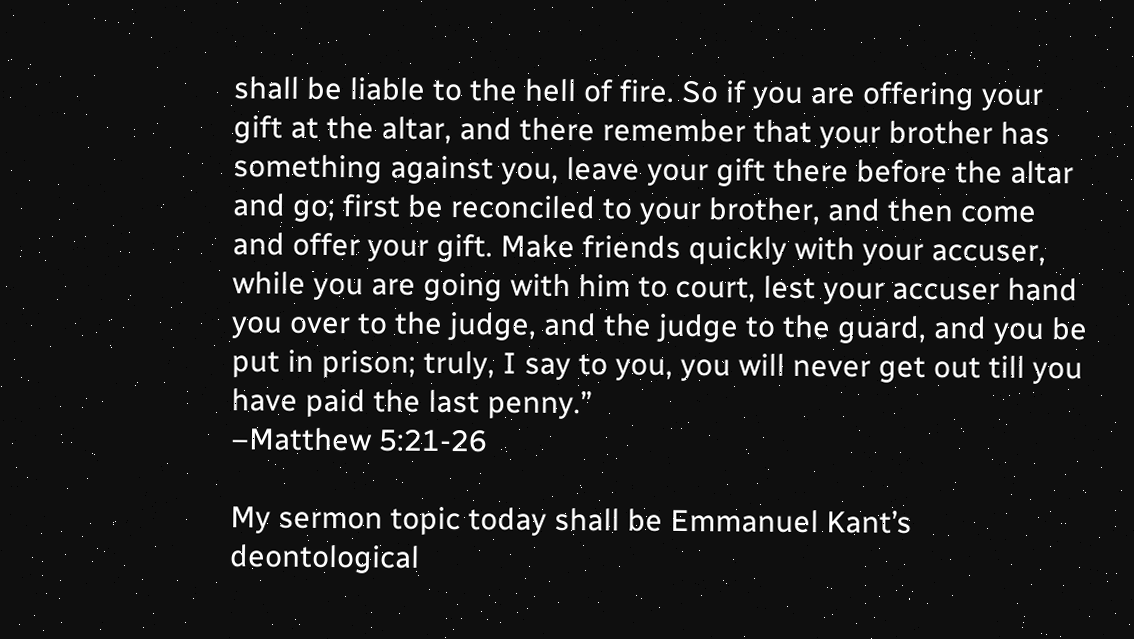shall be liable to the hell of fire. So if you are offering your gift at the altar, and there remember that your brother has something against you, leave your gift there before the altar and go; first be reconciled to your brother, and then come and offer your gift. Make friends quickly with your accuser, while you are going with him to court, lest your accuser hand you over to the judge, and the judge to the guard, and you be put in prison; truly, I say to you, you will never get out till you have paid the last penny.”
–Matthew 5:21-26

My sermon topic today shall be Emmanuel Kant’s deontological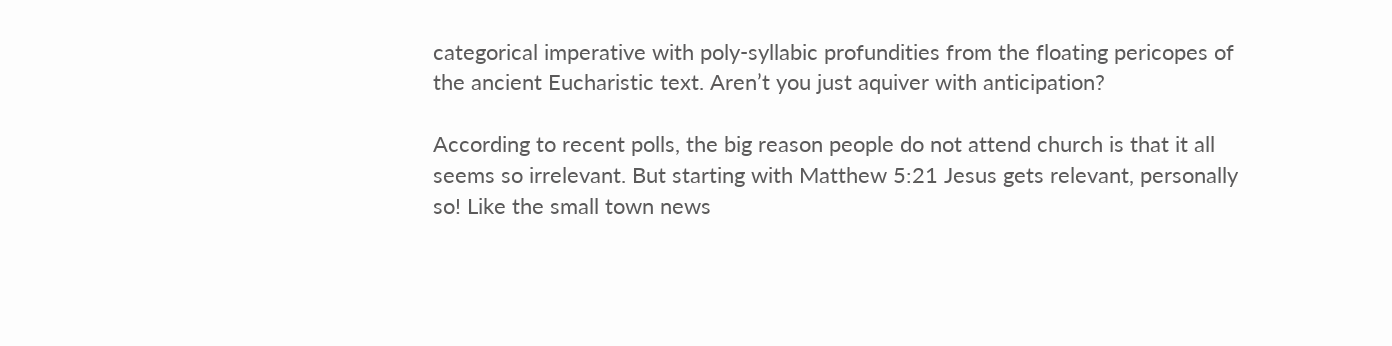categorical imperative with poly-syllabic profundities from the floating pericopes of the ancient Eucharistic text. Aren’t you just aquiver with anticipation?

According to recent polls, the big reason people do not attend church is that it all seems so irrelevant. But starting with Matthew 5:21 Jesus gets relevant, personally so! Like the small town news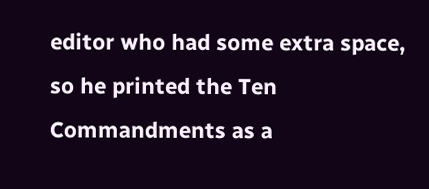editor who had some extra space, so he printed the Ten Commandments as a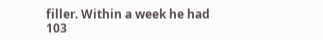filler. Within a week he had 103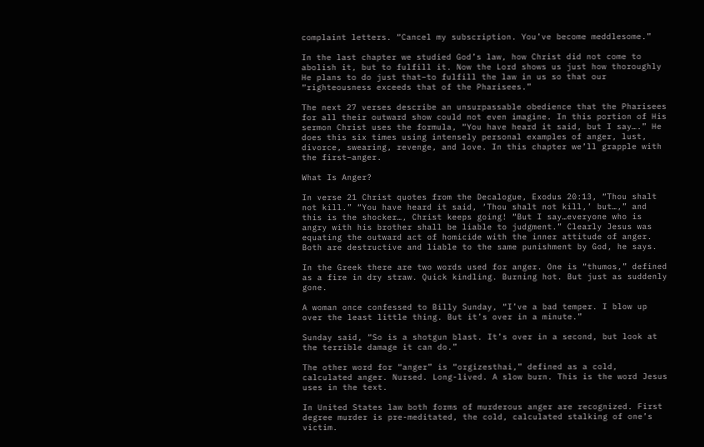complaint letters. “Cancel my subscription. You’ve become meddlesome.”

In the last chapter we studied God’s law, how Christ did not come to abolish it, but to fulfill it. Now the Lord shows us just how thoroughly He plans to do just that–to fulfill the law in us so that our “righteousness exceeds that of the Pharisees.”

The next 27 verses describe an unsurpassable obedience that the Pharisees for all their outward show could not even imagine. In this portion of His sermon Christ uses the formula, “You have heard it said, but I say….” He does this six times using intensely personal examples of anger, lust, divorce, swearing, revenge, and love. In this chapter we’ll grapple with the first–anger.

What Is Anger?

In verse 21 Christ quotes from the Decalogue, Exodus 20:13, “Thou shalt not kill.” “You have heard it said, ‘Thou shalt not kill,’ but…,” and this is the shocker…, Christ keeps going! “But I say…everyone who is angry with his brother shall be liable to judgment.” Clearly Jesus was equating the outward act of homicide with the inner attitude of anger. Both are destructive and liable to the same punishment by God, he says.

In the Greek there are two words used for anger. One is “thumos,” defined as a fire in dry straw. Quick kindling. Burning hot. But just as suddenly gone.

A woman once confessed to Billy Sunday, “I’ve a bad temper. I blow up over the least little thing. But it’s over in a minute.”

Sunday said, “So is a shotgun blast. It’s over in a second, but look at the terrible damage it can do.”

The other word for “anger” is “orgizesthai,” defined as a cold, calculated anger. Nursed. Long-lived. A slow burn. This is the word Jesus uses in the text.

In United States law both forms of murderous anger are recognized. First degree murder is pre-meditated, the cold, calculated stalking of one’s victim.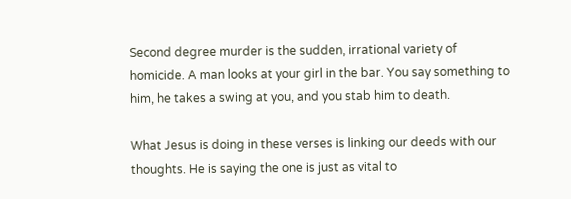Second degree murder is the sudden, irrational variety of homicide. A man looks at your girl in the bar. You say something to him, he takes a swing at you, and you stab him to death.

What Jesus is doing in these verses is linking our deeds with our thoughts. He is saying the one is just as vital to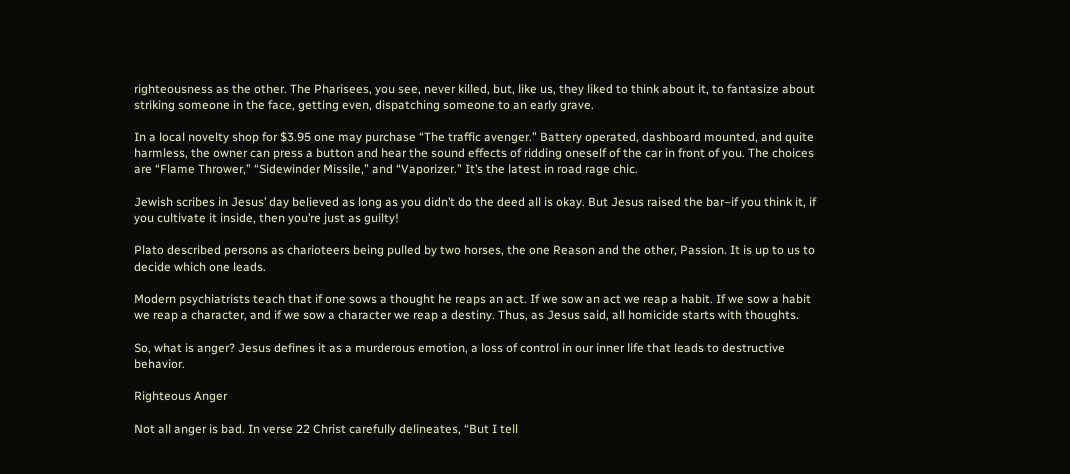righteousness as the other. The Pharisees, you see, never killed, but, like us, they liked to think about it, to fantasize about striking someone in the face, getting even, dispatching someone to an early grave.

In a local novelty shop for $3.95 one may purchase “The traffic avenger.” Battery operated, dashboard mounted, and quite harmless, the owner can press a button and hear the sound effects of ridding oneself of the car in front of you. The choices are “Flame Thrower,” “Sidewinder Missile,” and “Vaporizer.” It’s the latest in road rage chic.

Jewish scribes in Jesus’ day believed as long as you didn’t do the deed all is okay. But Jesus raised the bar–if you think it, if you cultivate it inside, then you’re just as guilty!

Plato described persons as charioteers being pulled by two horses, the one Reason and the other, Passion. It is up to us to decide which one leads.

Modern psychiatrists teach that if one sows a thought he reaps an act. If we sow an act we reap a habit. If we sow a habit we reap a character, and if we sow a character we reap a destiny. Thus, as Jesus said, all homicide starts with thoughts.

So, what is anger? Jesus defines it as a murderous emotion, a loss of control in our inner life that leads to destructive behavior.

Righteous Anger

Not all anger is bad. In verse 22 Christ carefully delineates, “But I tell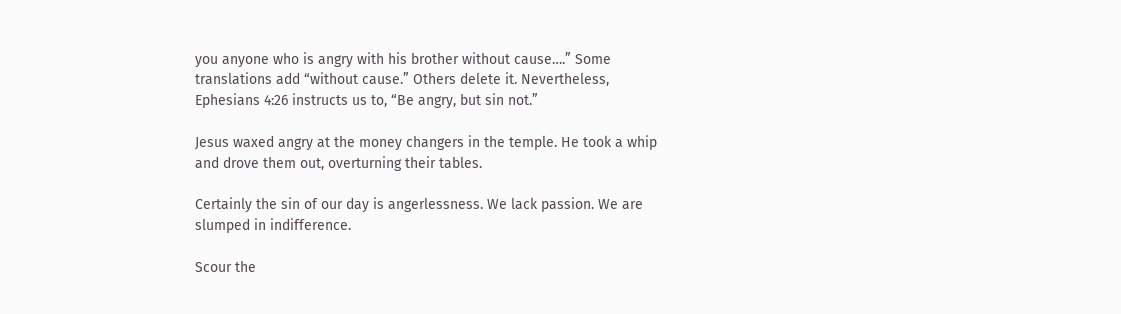you anyone who is angry with his brother without cause….” Some translations add “without cause.” Others delete it. Nevertheless, Ephesians 4:26 instructs us to, “Be angry, but sin not.”

Jesus waxed angry at the money changers in the temple. He took a whip and drove them out, overturning their tables.

Certainly the sin of our day is angerlessness. We lack passion. We are slumped in indifference.

Scour the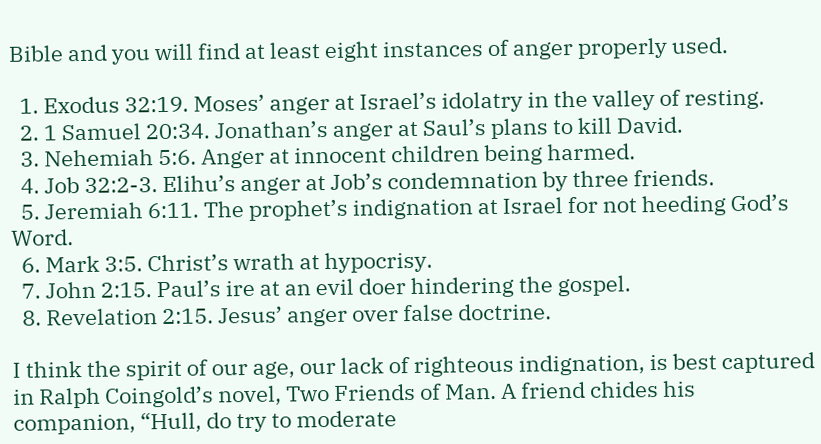Bible and you will find at least eight instances of anger properly used.

  1. Exodus 32:19. Moses’ anger at Israel’s idolatry in the valley of resting.
  2. 1 Samuel 20:34. Jonathan’s anger at Saul’s plans to kill David.
  3. Nehemiah 5:6. Anger at innocent children being harmed.
  4. Job 32:2-3. Elihu’s anger at Job’s condemnation by three friends.
  5. Jeremiah 6:11. The prophet’s indignation at Israel for not heeding God’s Word.
  6. Mark 3:5. Christ’s wrath at hypocrisy.
  7. John 2:15. Paul’s ire at an evil doer hindering the gospel.
  8. Revelation 2:15. Jesus’ anger over false doctrine.

I think the spirit of our age, our lack of righteous indignation, is best captured in Ralph Coingold’s novel, Two Friends of Man. A friend chides his companion, “Hull, do try to moderate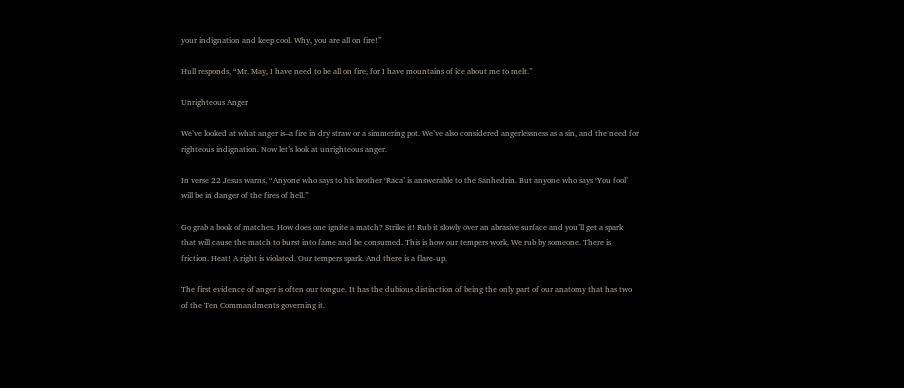your indignation and keep cool. Why, you are all on fire!”

Hull responds, “Mr. May, I have need to be all on fire, for I have mountains of ice about me to melt.”

Unrighteous Anger

We’ve looked at what anger is–a fire in dry straw or a simmering pot. We’ve also considered angerlessness as a sin, and the need for righteous indignation. Now let’s look at unrighteous anger.

In verse 22 Jesus warns, “Anyone who says to his brother ‘Raca’ is answerable to the Sanhedrin. But anyone who says ‘You fool’ will be in danger of the fires of hell.”

Go grab a book of matches. How does one ignite a match? Strike it! Rub it slowly over an abrasive surface and you’ll get a spark that will cause the match to burst into fame and be consumed. This is how our tempers work. We rub by someone. There is friction. Heat! A right is violated. Our tempers spark. And there is a flare-up.

The first evidence of anger is often our tongue. It has the dubious distinction of being the only part of our anatomy that has two of the Ten Commandments governing it.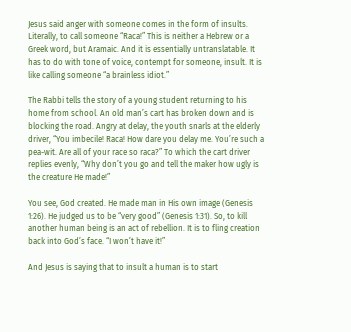Jesus said anger with someone comes in the form of insults. Literally, to call someone “Raca!” This is neither a Hebrew or a Greek word, but Aramaic. And it is essentially untranslatable. It has to do with tone of voice, contempt for someone, insult. It is like calling someone “a brainless idiot.”

The Rabbi tells the story of a young student returning to his home from school. An old man’s cart has broken down and is blocking the road. Angry at delay, the youth snarls at the elderly driver, “You imbecile! Raca! How dare you delay me. You’re such a pea-wit. Are all of your race so raca?” To which the cart driver replies evenly, “Why don’t you go and tell the maker how ugly is the creature He made!”

You see, God created. He made man in His own image (Genesis 1:26). He judged us to be “very good” (Genesis 1:31). So, to kill another human being is an act of rebellion. It is to fling creation back into God’s face. “I won’t have it!”

And Jesus is saying that to insult a human is to start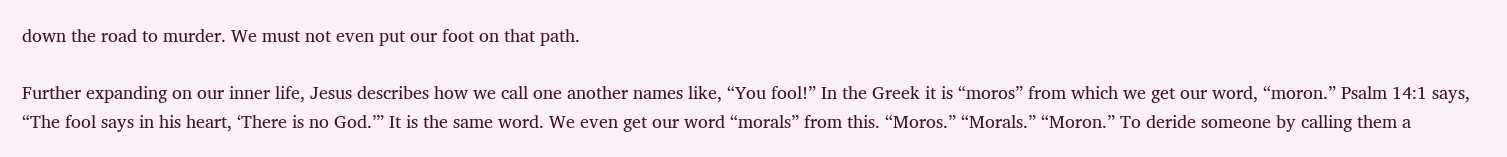down the road to murder. We must not even put our foot on that path.

Further expanding on our inner life, Jesus describes how we call one another names like, “You fool!” In the Greek it is “moros” from which we get our word, “moron.” Psalm 14:1 says, “The fool says in his heart, ‘There is no God.’” It is the same word. We even get our word “morals” from this. “Moros.” “Morals.” “Moron.” To deride someone by calling them a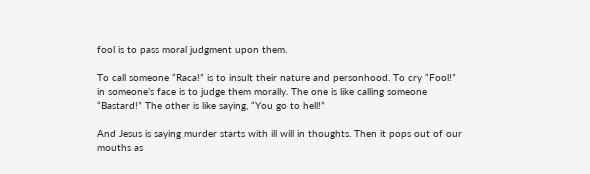fool is to pass moral judgment upon them.

To call someone “Raca!” is to insult their nature and personhood. To cry “Fool!” in someone’s face is to judge them morally. The one is like calling someone “Bastard!” The other is like saying, “You go to hell!”

And Jesus is saying murder starts with ill will in thoughts. Then it pops out of our mouths as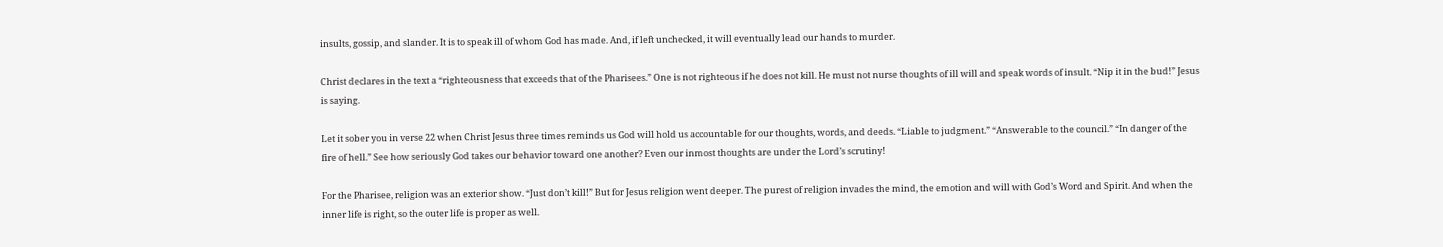insults, gossip, and slander. It is to speak ill of whom God has made. And, if left unchecked, it will eventually lead our hands to murder.

Christ declares in the text a “righteousness that exceeds that of the Pharisees.” One is not righteous if he does not kill. He must not nurse thoughts of ill will and speak words of insult. “Nip it in the bud!” Jesus is saying.

Let it sober you in verse 22 when Christ Jesus three times reminds us God will hold us accountable for our thoughts, words, and deeds. “Liable to judgment.” “Answerable to the council.” “In danger of the fire of hell.” See how seriously God takes our behavior toward one another? Even our inmost thoughts are under the Lord’s scrutiny!

For the Pharisee, religion was an exterior show. “Just don’t kill!” But for Jesus religion went deeper. The purest of religion invades the mind, the emotion and will with God’s Word and Spirit. And when the inner life is right, so the outer life is proper as well.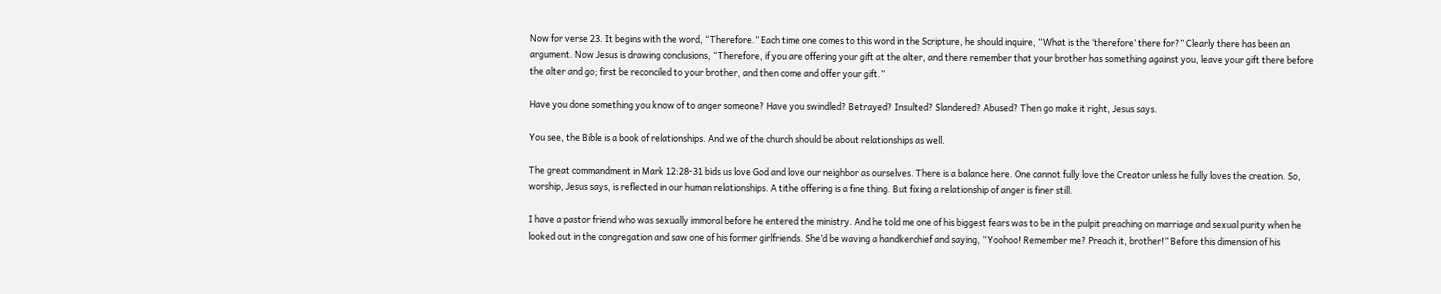Now for verse 23. It begins with the word, “Therefore.” Each time one comes to this word in the Scripture, he should inquire, “What is the ‘therefore’ there for?” Clearly there has been an argument. Now Jesus is drawing conclusions, “Therefore, if you are offering your gift at the alter, and there remember that your brother has something against you, leave your gift there before the alter and go; first be reconciled to your brother, and then come and offer your gift.”

Have you done something you know of to anger someone? Have you swindled? Betrayed? Insulted? Slandered? Abused? Then go make it right, Jesus says.

You see, the Bible is a book of relationships. And we of the church should be about relationships as well.

The great commandment in Mark 12:28-31 bids us love God and love our neighbor as ourselves. There is a balance here. One cannot fully love the Creator unless he fully loves the creation. So, worship, Jesus says, is reflected in our human relationships. A tithe offering is a fine thing. But fixing a relationship of anger is finer still.

I have a pastor friend who was sexually immoral before he entered the ministry. And he told me one of his biggest fears was to be in the pulpit preaching on marriage and sexual purity when he looked out in the congregation and saw one of his former girlfriends. She’d be waving a handkerchief and saying, “Yoohoo! Remember me? Preach it, brother!” Before this dimension of his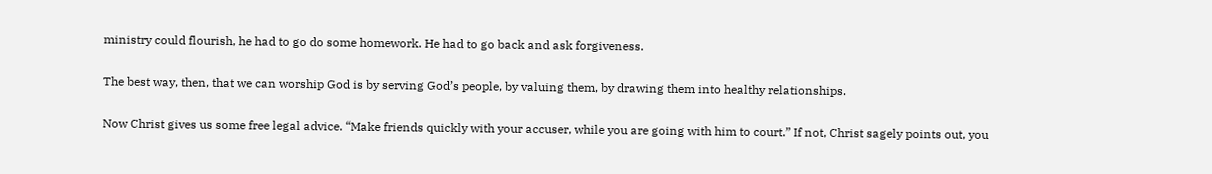ministry could flourish, he had to go do some homework. He had to go back and ask forgiveness.

The best way, then, that we can worship God is by serving God’s people, by valuing them, by drawing them into healthy relationships.

Now Christ gives us some free legal advice. “Make friends quickly with your accuser, while you are going with him to court.” If not, Christ sagely points out, you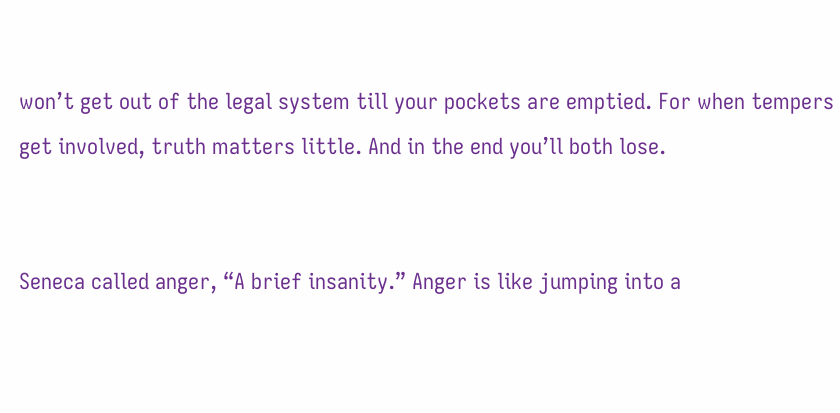won’t get out of the legal system till your pockets are emptied. For when tempers get involved, truth matters little. And in the end you’ll both lose.


Seneca called anger, “A brief insanity.” Anger is like jumping into a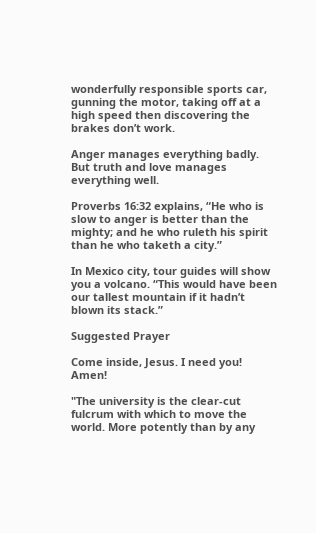wonderfully responsible sports car, gunning the motor, taking off at a high speed then discovering the brakes don’t work.

Anger manages everything badly. But truth and love manages everything well.

Proverbs 16:32 explains, “He who is slow to anger is better than the mighty; and he who ruleth his spirit than he who taketh a city.”

In Mexico city, tour guides will show you a volcano. “This would have been our tallest mountain if it hadn’t blown its stack.”

Suggested Prayer

Come inside, Jesus. I need you! Amen!

"The university is the clear-cut fulcrum with which to move the world. More potently than by any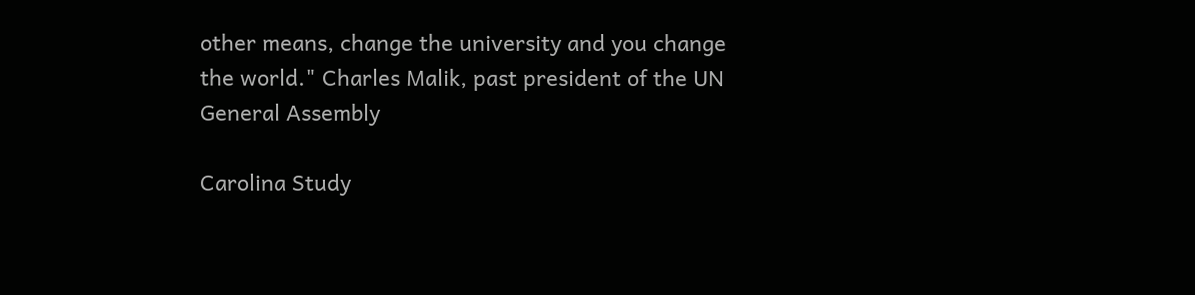other means, change the university and you change the world." Charles Malik, past president of the UN General Assembly

Carolina Study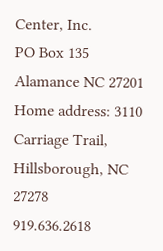Center, Inc.
PO Box 135 Alamance NC 27201
Home address: 3110 Carriage Trail, Hillsborough, NC 27278
919.636.2618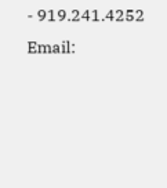- 919.241.4252
Email: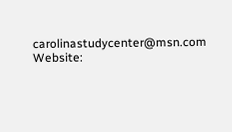carolinastudycenter@msn.com
Website: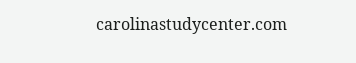carolinastudycenter.com